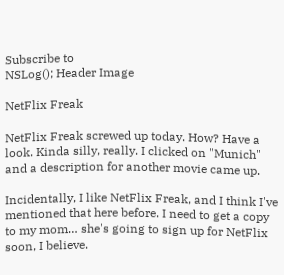Subscribe to
NSLog(); Header Image

NetFlix Freak

NetFlix Freak screwed up today. How? Have a look. Kinda silly, really. I clicked on "Munich" and a description for another movie came up.

Incidentally, I like NetFlix Freak, and I think I've mentioned that here before. I need to get a copy to my mom… she's going to sign up for NetFlix soon, I believe.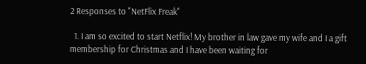2 Responses to "NetFlix Freak"

  1. I am so excited to start Netflix! My brother in law gave my wife and I a gift membership for Christmas and I have been waiting for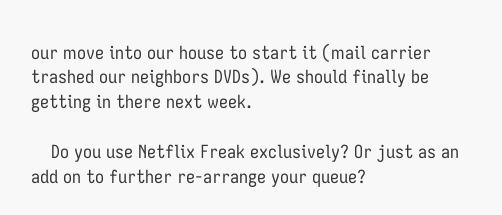our move into our house to start it (mail carrier trashed our neighbors DVDs). We should finally be getting in there next week.

    Do you use Netflix Freak exclusively? Or just as an add on to further re-arrange your queue?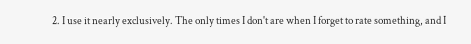2. I use it nearly exclusively. The only times I don't are when I forget to rate something, and I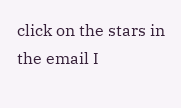click on the stars in the email I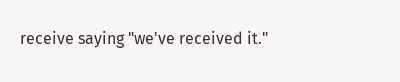receive saying "we've received it."